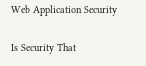Web Application Security

Is Security That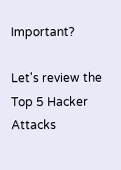Important?

Let's review the Top 5 Hacker Attacks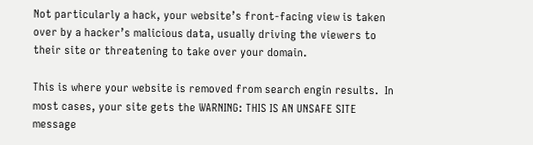Not particularly a hack, your website’s front-facing view is taken over by a hacker’s malicious data, usually driving the viewers to their site or threatening to take over your domain.

This is where your website is removed from search engin results.  In most cases, your site gets the WARNING: THIS IS AN UNSAFE SITE message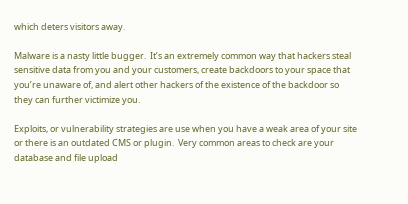which deters visitors away.

Malware is a nasty little bugger.  It’s an extremely common way that hackers steal sensitive data from you and your customers, create backdoors to your space that you’re unaware of, and alert other hackers of the existence of the backdoor so they can further victimize you.

Exploits, or vulnerability strategies are use when you have a weak area of your site or there is an outdated CMS or plugin.  Very common areas to check are your database and file upload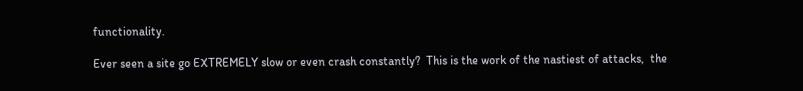functionality.

Ever seen a site go EXTREMELY slow or even crash constantly?  This is the work of the nastiest of attacks,  the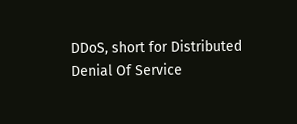DDoS, short for Distributed Denial Of Service